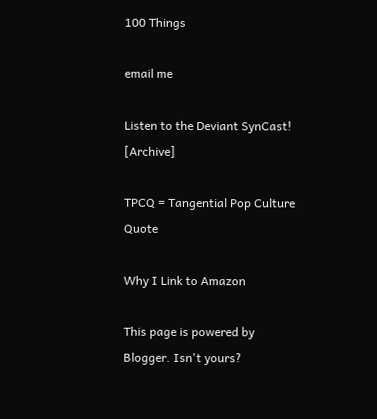100 Things

email me

Listen to the Deviant SynCast! [Archive]

TPCQ = Tangential Pop Culture Quote

Why I Link to Amazon

This page is powered by Blogger. Isn't yours?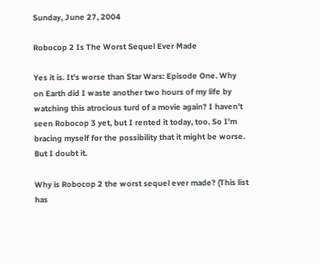Sunday, June 27, 2004

Robocop 2 Is The Worst Sequel Ever Made

Yes it is. It's worse than Star Wars: Episode One. Why on Earth did I waste another two hours of my life by watching this atrocious turd of a movie again? I haven't seen Robocop 3 yet, but I rented it today, too. So I'm bracing myself for the possibility that it might be worse. But I doubt it.

Why is Robocop 2 the worst sequel ever made? (This list has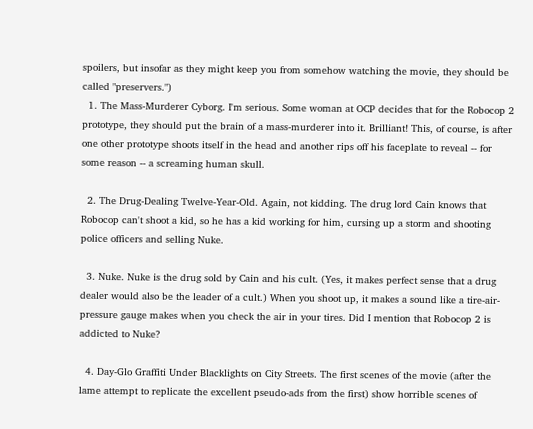spoilers, but insofar as they might keep you from somehow watching the movie, they should be called "preservers.")
  1. The Mass-Murderer Cyborg. I'm serious. Some woman at OCP decides that for the Robocop 2 prototype, they should put the brain of a mass-murderer into it. Brilliant! This, of course, is after one other prototype shoots itself in the head and another rips off his faceplate to reveal -- for some reason -- a screaming human skull.

  2. The Drug-Dealing Twelve-Year-Old. Again, not kidding. The drug lord Cain knows that Robocop can't shoot a kid, so he has a kid working for him, cursing up a storm and shooting police officers and selling Nuke.

  3. Nuke. Nuke is the drug sold by Cain and his cult. (Yes, it makes perfect sense that a drug dealer would also be the leader of a cult.) When you shoot up, it makes a sound like a tire-air-pressure gauge makes when you check the air in your tires. Did I mention that Robocop 2 is addicted to Nuke?

  4. Day-Glo Graffiti Under Blacklights on City Streets. The first scenes of the movie (after the lame attempt to replicate the excellent pseudo-ads from the first) show horrible scenes of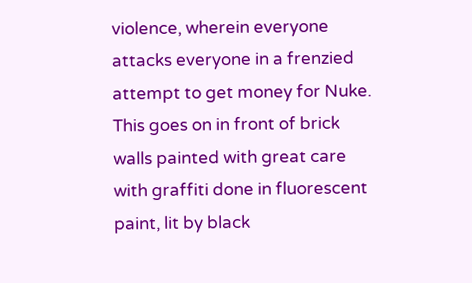violence, wherein everyone attacks everyone in a frenzied attempt to get money for Nuke. This goes on in front of brick walls painted with great care with graffiti done in fluorescent paint, lit by black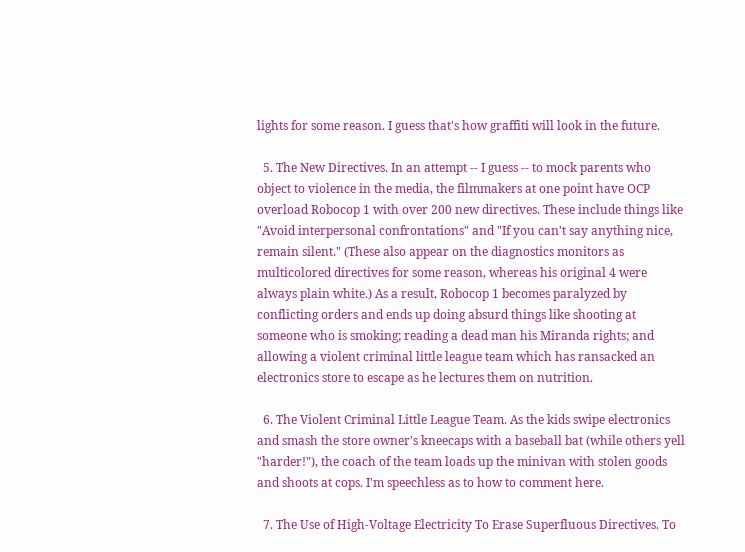lights for some reason. I guess that's how graffiti will look in the future.

  5. The New Directives. In an attempt -- I guess -- to mock parents who object to violence in the media, the filmmakers at one point have OCP overload Robocop 1 with over 200 new directives. These include things like "Avoid interpersonal confrontations" and "If you can't say anything nice, remain silent." (These also appear on the diagnostics monitors as multicolored directives for some reason, whereas his original 4 were always plain white.) As a result, Robocop 1 becomes paralyzed by conflicting orders and ends up doing absurd things like shooting at someone who is smoking; reading a dead man his Miranda rights; and allowing a violent criminal little league team which has ransacked an electronics store to escape as he lectures them on nutrition.

  6. The Violent Criminal Little League Team. As the kids swipe electronics and smash the store owner's kneecaps with a baseball bat (while others yell "harder!"), the coach of the team loads up the minivan with stolen goods and shoots at cops. I'm speechless as to how to comment here.

  7. The Use of High-Voltage Electricity To Erase Superfluous Directives. To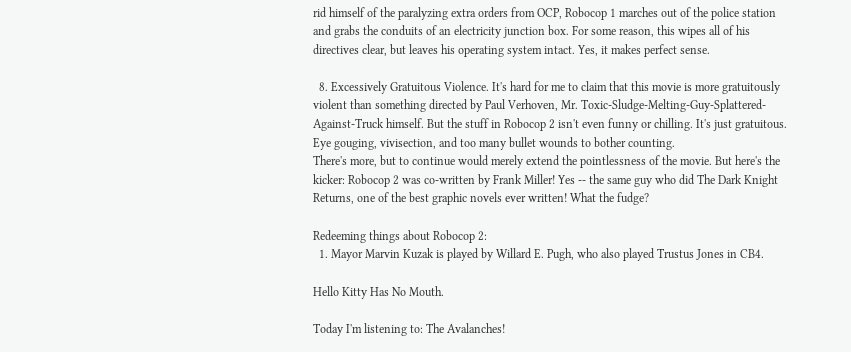rid himself of the paralyzing extra orders from OCP, Robocop 1 marches out of the police station and grabs the conduits of an electricity junction box. For some reason, this wipes all of his directives clear, but leaves his operating system intact. Yes, it makes perfect sense.

  8. Excessively Gratuitous Violence. It's hard for me to claim that this movie is more gratuitously violent than something directed by Paul Verhoven, Mr. Toxic-Sludge-Melting-Guy-Splattered-Against-Truck himself. But the stuff in Robocop 2 isn't even funny or chilling. It's just gratuitous. Eye gouging, vivisection, and too many bullet wounds to bother counting.
There's more, but to continue would merely extend the pointlessness of the movie. But here's the kicker: Robocop 2 was co-written by Frank Miller! Yes -- the same guy who did The Dark Knight Returns, one of the best graphic novels ever written! What the fudge?

Redeeming things about Robocop 2:
  1. Mayor Marvin Kuzak is played by Willard E. Pugh, who also played Trustus Jones in CB4.

Hello Kitty Has No Mouth.

Today I'm listening to: The Avalanches!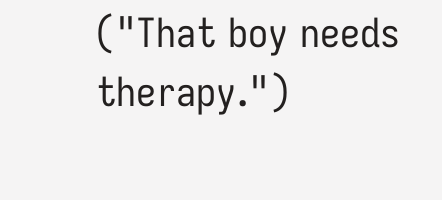("That boy needs therapy.")